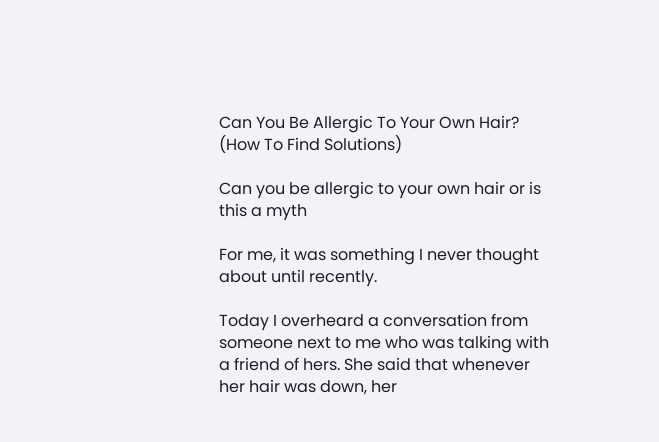Can You Be Allergic To Your Own Hair? (How To Find Solutions)

Can you be allergic to your own hair or is this a myth

For me, it was something I never thought about until recently.

Today I overheard a conversation from someone next to me who was talking with a friend of hers. She said that whenever her hair was down, her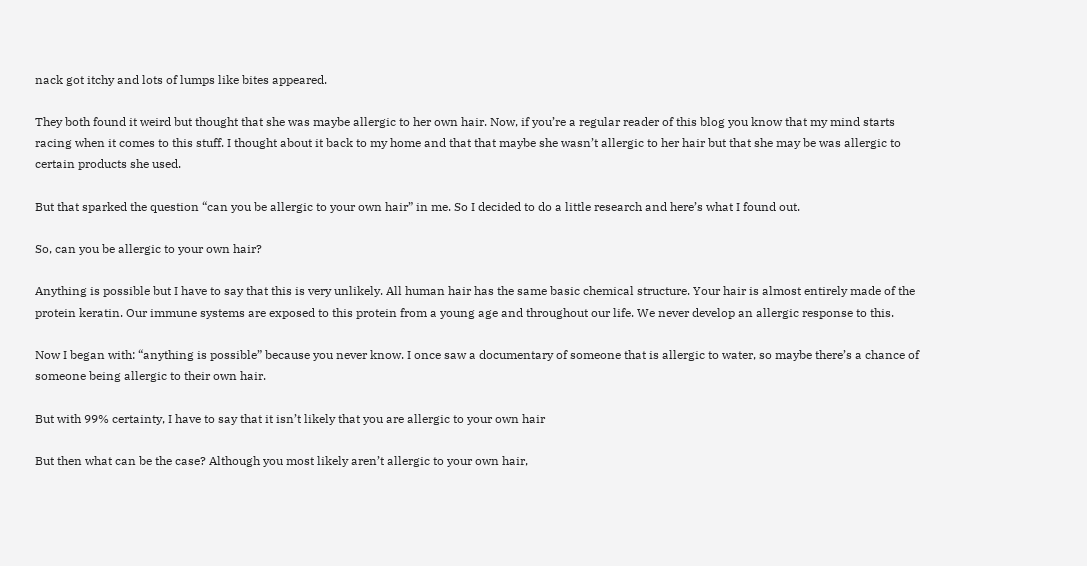nack got itchy and lots of lumps like bites appeared.

They both found it weird but thought that she was maybe allergic to her own hair. Now, if you’re a regular reader of this blog you know that my mind starts racing when it comes to this stuff. I thought about it back to my home and that that maybe she wasn’t allergic to her hair but that she may be was allergic to certain products she used.

But that sparked the question “can you be allergic to your own hair” in me. So I decided to do a little research and here’s what I found out.

So, can you be allergic to your own hair?

Anything is possible but I have to say that this is very unlikely. All human hair has the same basic chemical structure. Your hair is almost entirely made of the protein keratin. Our immune systems are exposed to this protein from a young age and throughout our life. We never develop an allergic response to this.

Now I began with: “anything is possible” because you never know. I once saw a documentary of someone that is allergic to water, so maybe there’s a chance of someone being allergic to their own hair.

But with 99% certainty, I have to say that it isn’t likely that you are allergic to your own hair

But then what can be the case? Although you most likely aren’t allergic to your own hair,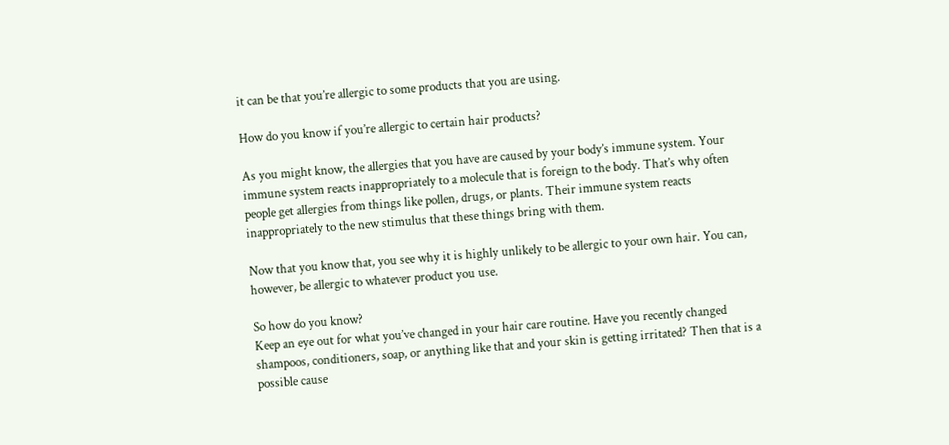it can be that you’re allergic to some products that you are using.

How do you know if you’re allergic to certain hair products?

As you might know, the allergies that you have are caused by your body’s immune system. Your immune system reacts inappropriately to a molecule that is foreign to the body. That’s why often people get allergies from things like pollen, drugs, or plants. Their immune system reacts inappropriately to the new stimulus that these things bring with them.

Now that you know that, you see why it is highly unlikely to be allergic to your own hair. You can, however, be allergic to whatever product you use.

So how do you know?
Keep an eye out for what you’ve changed in your hair care routine. Have you recently changed shampoos, conditioners, soap, or anything like that and your skin is getting irritated? Then that is a possible cause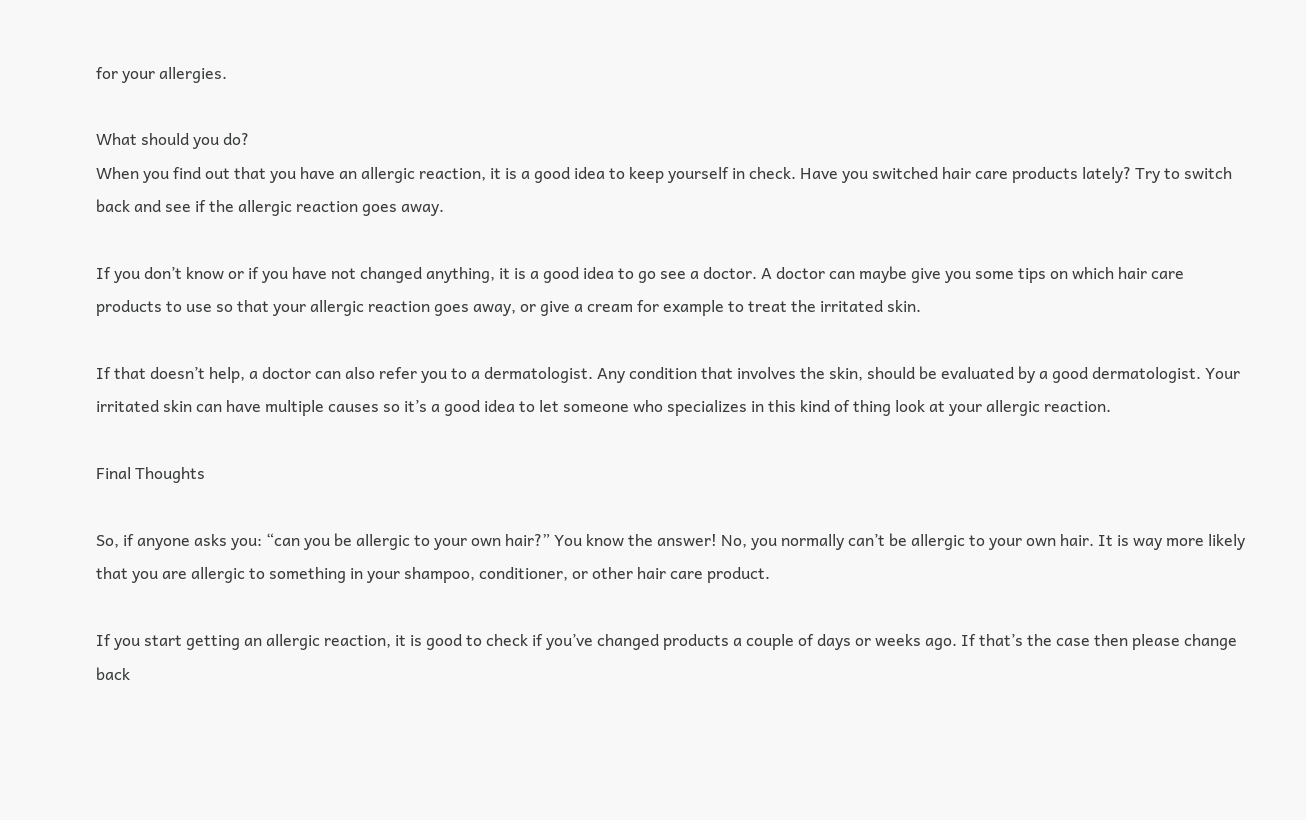for your allergies.

What should you do?
When you find out that you have an allergic reaction, it is a good idea to keep yourself in check. Have you switched hair care products lately? Try to switch back and see if the allergic reaction goes away.

If you don’t know or if you have not changed anything, it is a good idea to go see a doctor. A doctor can maybe give you some tips on which hair care products to use so that your allergic reaction goes away, or give a cream for example to treat the irritated skin.

If that doesn’t help, a doctor can also refer you to a dermatologist. Any condition that involves the skin, should be evaluated by a good dermatologist. Your irritated skin can have multiple causes so it’s a good idea to let someone who specializes in this kind of thing look at your allergic reaction.

Final Thoughts

So, if anyone asks you: “can you be allergic to your own hair?” You know the answer! No, you normally can’t be allergic to your own hair. It is way more likely that you are allergic to something in your shampoo, conditioner, or other hair care product.

If you start getting an allergic reaction, it is good to check if you’ve changed products a couple of days or weeks ago. If that’s the case then please change back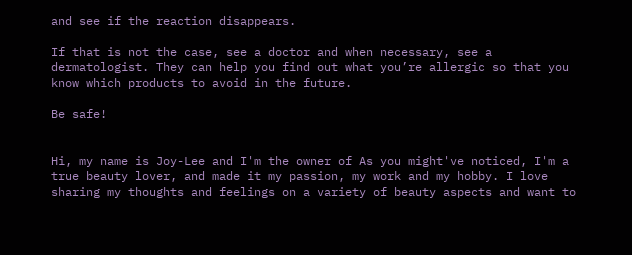and see if the reaction disappears.

If that is not the case, see a doctor and when necessary, see a dermatologist. They can help you find out what you’re allergic so that you know which products to avoid in the future.

Be safe!


Hi, my name is Joy-Lee and I'm the owner of As you might've noticed, I'm a true beauty lover, and made it my passion, my work and my hobby. I love sharing my thoughts and feelings on a variety of beauty aspects and want to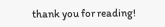thank you for reading!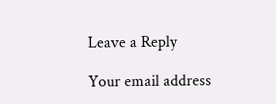Leave a Reply

Your email address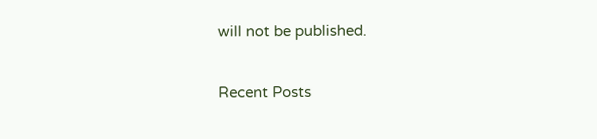will not be published.

Recent Posts